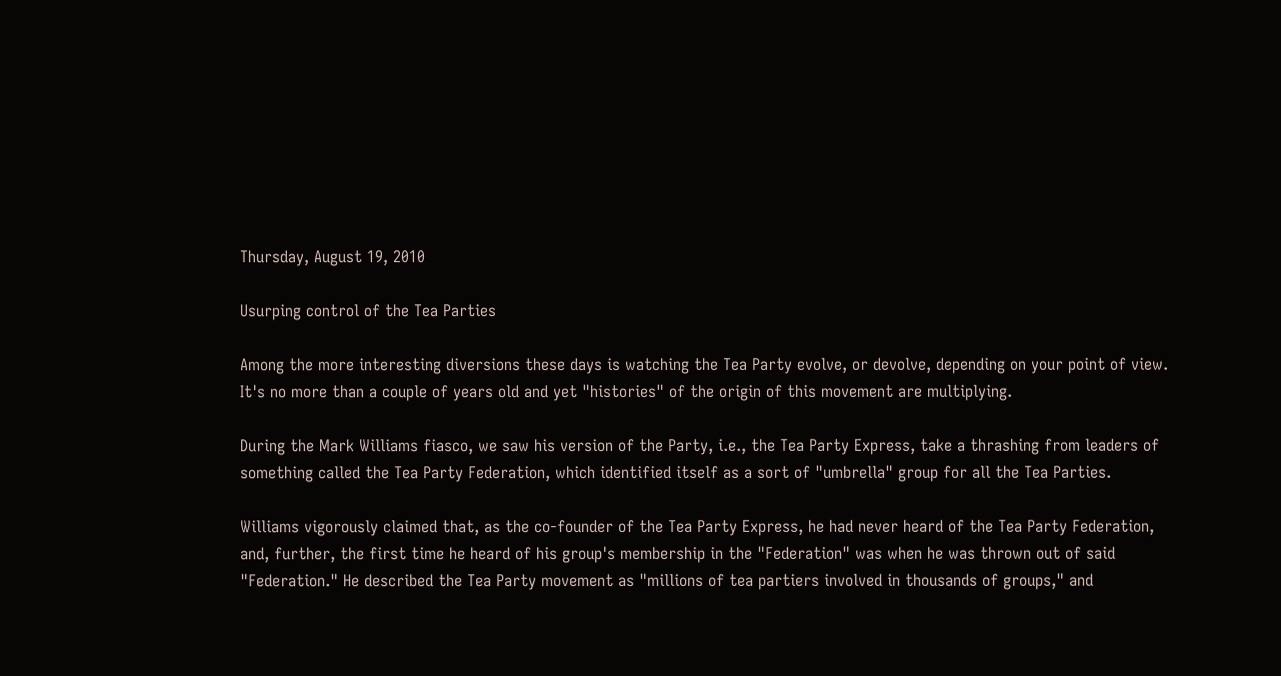Thursday, August 19, 2010

Usurping control of the Tea Parties

Among the more interesting diversions these days is watching the Tea Party evolve, or devolve, depending on your point of view. It's no more than a couple of years old and yet "histories" of the origin of this movement are multiplying.

During the Mark Williams fiasco, we saw his version of the Party, i.e., the Tea Party Express, take a thrashing from leaders of something called the Tea Party Federation, which identified itself as a sort of "umbrella" group for all the Tea Parties.

Williams vigorously claimed that, as the co-founder of the Tea Party Express, he had never heard of the Tea Party Federation, and, further, the first time he heard of his group's membership in the "Federation" was when he was thrown out of said "Federation." He described the Tea Party movement as "millions of tea partiers involved in thousands of groups," and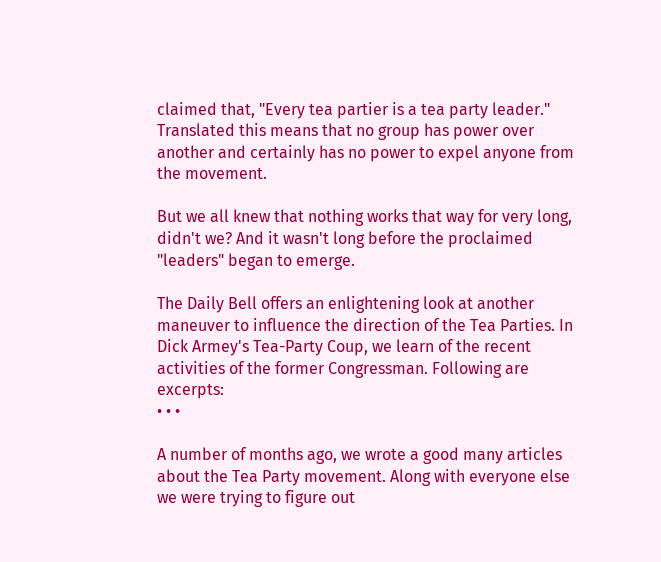claimed that, "Every tea partier is a tea party leader." Translated this means that no group has power over another and certainly has no power to expel anyone from the movement.

But we all knew that nothing works that way for very long, didn't we? And it wasn't long before the proclaimed "leaders" began to emerge.

The Daily Bell offers an enlightening look at another maneuver to influence the direction of the Tea Parties. In Dick Armey's Tea-Party Coup, we learn of the recent activities of the former Congressman. Following are excerpts:
• • •

A number of months ago, we wrote a good many articles about the Tea Party movement. Along with everyone else we were trying to figure out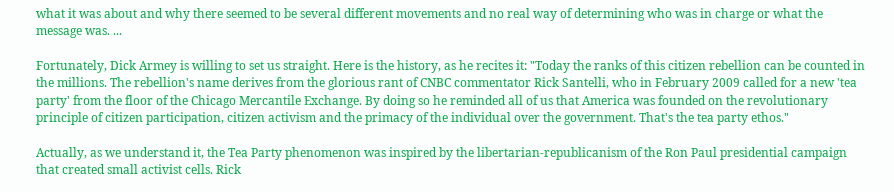what it was about and why there seemed to be several different movements and no real way of determining who was in charge or what the message was. ...

Fortunately, Dick Armey is willing to set us straight. Here is the history, as he recites it: "Today the ranks of this citizen rebellion can be counted in the millions. The rebellion's name derives from the glorious rant of CNBC commentator Rick Santelli, who in February 2009 called for a new 'tea party' from the floor of the Chicago Mercantile Exchange. By doing so he reminded all of us that America was founded on the revolutionary principle of citizen participation, citizen activism and the primacy of the individual over the government. That's the tea party ethos."

Actually, as we understand it, the Tea Party phenomenon was inspired by the libertarian-republicanism of the Ron Paul presidential campaign that created small activist cells. Rick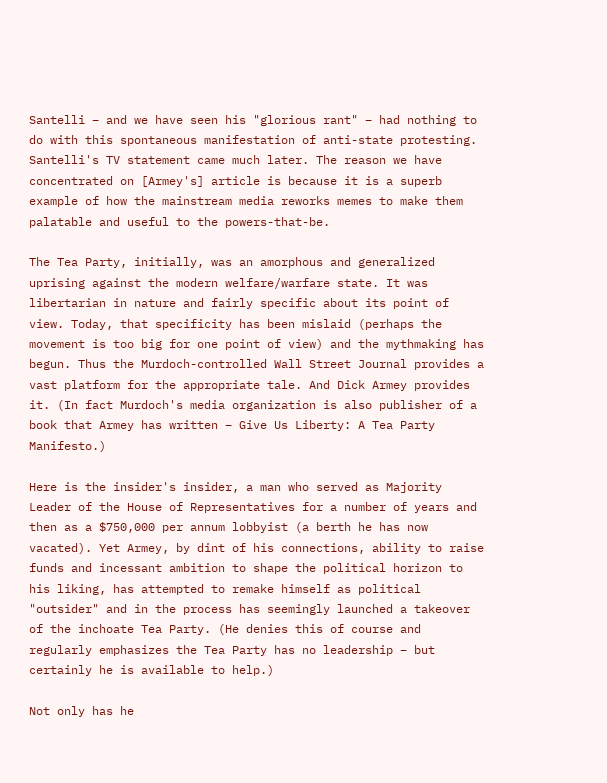Santelli – and we have seen his "glorious rant" – had nothing to do with this spontaneous manifestation of anti-state protesting. Santelli's TV statement came much later. The reason we have concentrated on [Armey's] article is because it is a superb example of how the mainstream media reworks memes to make them palatable and useful to the powers-that-be.

The Tea Party, initially, was an amorphous and generalized uprising against the modern welfare/warfare state. It was libertarian in nature and fairly specific about its point of view. Today, that specificity has been mislaid (perhaps the movement is too big for one point of view) and the mythmaking has begun. Thus the Murdoch-controlled Wall Street Journal provides a vast platform for the appropriate tale. And Dick Armey provides it. (In fact Murdoch's media organization is also publisher of a book that Armey has written – Give Us Liberty: A Tea Party Manifesto.)

Here is the insider's insider, a man who served as Majority Leader of the House of Representatives for a number of years and then as a $750,000 per annum lobbyist (a berth he has now vacated). Yet Armey, by dint of his connections, ability to raise funds and incessant ambition to shape the political horizon to his liking, has attempted to remake himself as political "outsider" and in the process has seemingly launched a takeover of the inchoate Tea Party. (He denies this of course and regularly emphasizes the Tea Party has no leadership – but certainly he is available to help.)

Not only has he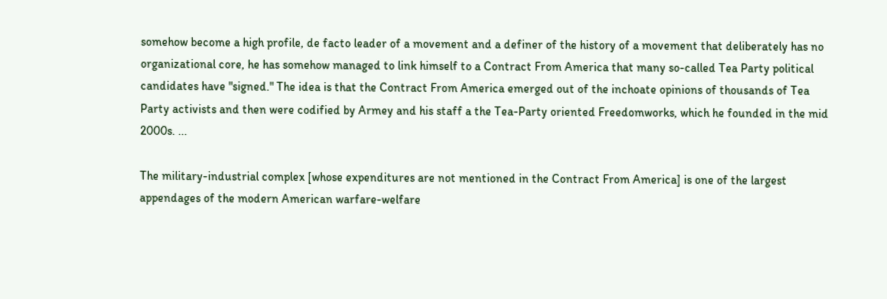somehow become a high profile, de facto leader of a movement and a definer of the history of a movement that deliberately has no organizational core, he has somehow managed to link himself to a Contract From America that many so-called Tea Party political candidates have "signed." The idea is that the Contract From America emerged out of the inchoate opinions of thousands of Tea Party activists and then were codified by Armey and his staff a the Tea-Party oriented Freedomworks, which he founded in the mid 2000s. ...

The military-industrial complex [whose expenditures are not mentioned in the Contract From America] is one of the largest appendages of the modern American warfare-welfare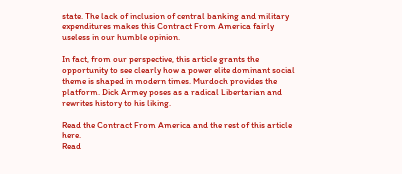state. The lack of inclusion of central banking and military expenditures makes this Contract From America fairly useless in our humble opinion.

In fact, from our perspective, this article grants the opportunity to see clearly how a power elite dominant social theme is shaped in modern times. Murdoch provides the platform. Dick Armey poses as a radical Libertarian and rewrites history to his liking.

Read the Contract From America and the rest of this article here.
Read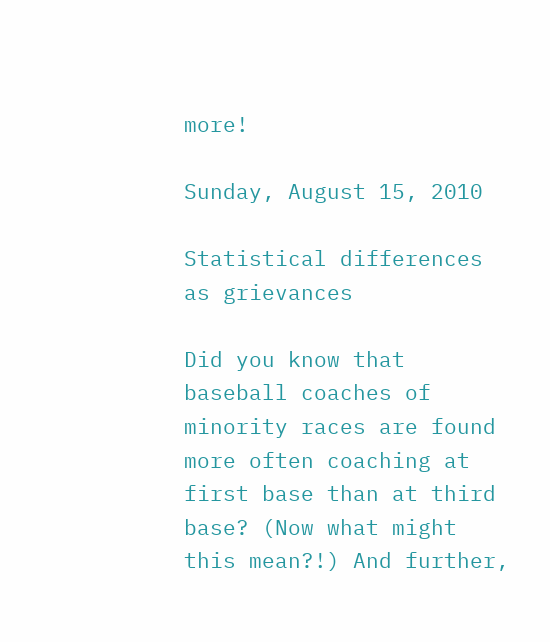more!

Sunday, August 15, 2010

Statistical differences as grievances

Did you know that baseball coaches of minority races are found more often coaching at first base than at third base? (Now what might this mean?!) And further,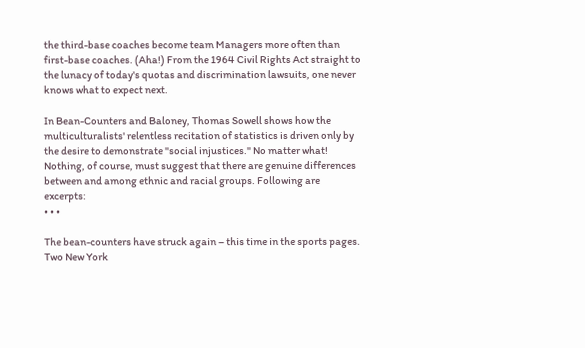the third-base coaches become team Managers more often than first-base coaches. (Aha!) From the 1964 Civil Rights Act straight to the lunacy of today's quotas and discrimination lawsuits, one never knows what to expect next.

In Bean-Counters and Baloney, Thomas Sowell shows how the multiculturalists' relentless recitation of statistics is driven only by the desire to demonstrate "social injustices." No matter what! Nothing, of course, must suggest that there are genuine differences between and among ethnic and racial groups. Following are excerpts:
• • •

The bean-counters have struck again – this time in the sports pages. Two New York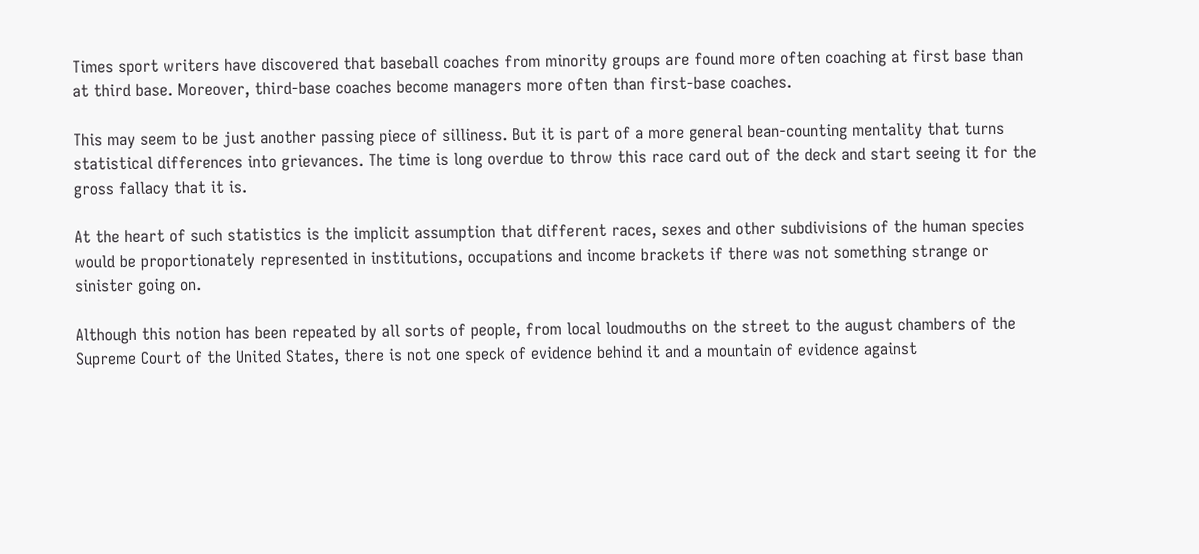Times sport writers have discovered that baseball coaches from minority groups are found more often coaching at first base than at third base. Moreover, third-base coaches become managers more often than first-base coaches.

This may seem to be just another passing piece of silliness. But it is part of a more general bean-counting mentality that turns statistical differences into grievances. The time is long overdue to throw this race card out of the deck and start seeing it for the gross fallacy that it is.

At the heart of such statistics is the implicit assumption that different races, sexes and other subdivisions of the human species would be proportionately represented in institutions, occupations and income brackets if there was not something strange or sinister going on.

Although this notion has been repeated by all sorts of people, from local loudmouths on the street to the august chambers of the Supreme Court of the United States, there is not one speck of evidence behind it and a mountain of evidence against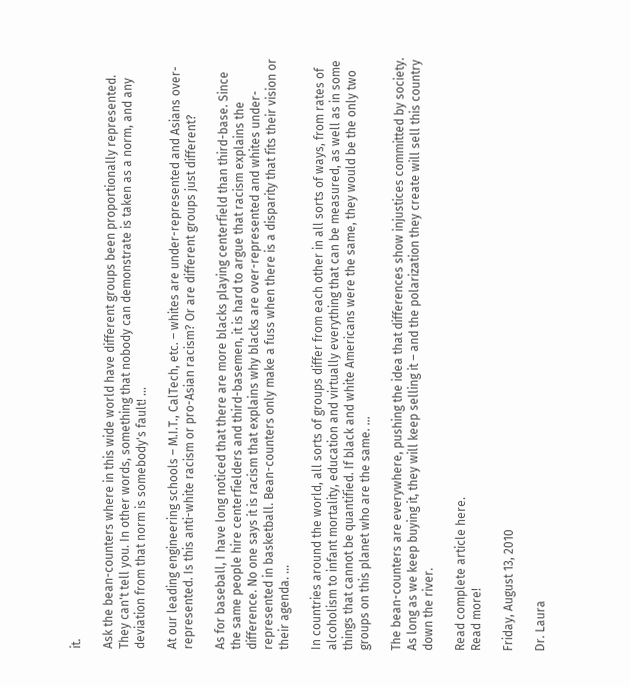it.

Ask the bean-counters where in this wide world have different groups been proportionally represented. They can't tell you. In other words, something that nobody can demonstrate is taken as a norm, and any deviation from that norm is somebody's fault! ...

At our leading engineering schools – M.I.T., CalTech, etc. – whites are under-represented and Asians over-represented. Is this anti-white racism or pro-Asian racism? Or are different groups just different?

As for baseball, I have long noticed that there are more blacks playing centerfield than third-base. Since the same people hire centerfielders and third-basemen, it is hard to argue that racism explains the difference. No one says it is racism that explains why blacks are over-represented and whites under-represented in basketball. Bean-counters only make a fuss when there is a disparity that fits their vision or their agenda. ...

In countries around the world, all sorts of groups differ from each other in all sorts of ways, from rates of alcoholism to infant mortality, education and virtually everything that can be measured, as well as in some things that cannot be quantified. If black and white Americans were the same, they would be the only two groups on this planet who are the same. ...

The bean-counters are everywhere, pushing the idea that differences show injustices committed by society. As long as we keep buying it, they will keep selling it – and the polarization they create will sell this country down the river.

Read complete article here.
Read more!

Friday, August 13, 2010

Dr. Laura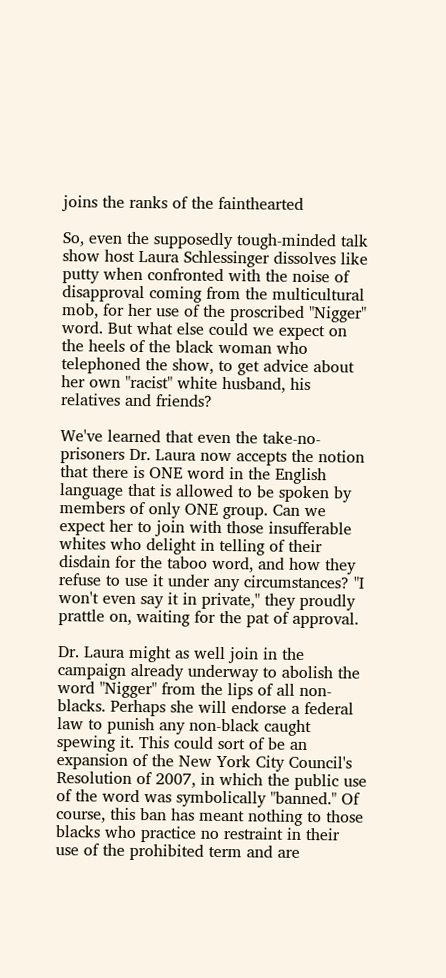joins the ranks of the fainthearted

So, even the supposedly tough-minded talk show host Laura Schlessinger dissolves like putty when confronted with the noise of disapproval coming from the multicultural mob, for her use of the proscribed "Nigger" word. But what else could we expect on the heels of the black woman who telephoned the show, to get advice about her own "racist" white husband, his relatives and friends?

We've learned that even the take-no-prisoners Dr. Laura now accepts the notion that there is ONE word in the English language that is allowed to be spoken by members of only ONE group. Can we expect her to join with those insufferable whites who delight in telling of their disdain for the taboo word, and how they refuse to use it under any circumstances? "I won't even say it in private," they proudly prattle on, waiting for the pat of approval.

Dr. Laura might as well join in the campaign already underway to abolish the word "Nigger" from the lips of all non-blacks. Perhaps she will endorse a federal law to punish any non-black caught spewing it. This could sort of be an expansion of the New York City Council's Resolution of 2007, in which the public use of the word was symbolically "banned." Of course, this ban has meant nothing to those blacks who practice no restraint in their use of the prohibited term and are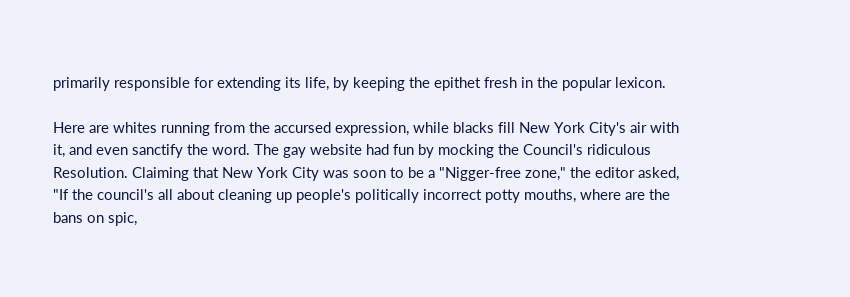primarily responsible for extending its life, by keeping the epithet fresh in the popular lexicon.

Here are whites running from the accursed expression, while blacks fill New York City's air with it, and even sanctify the word. The gay website had fun by mocking the Council's ridiculous Resolution. Claiming that New York City was soon to be a "Nigger-free zone," the editor asked, "If the council's all about cleaning up people's politically incorrect potty mouths, where are the bans on spic,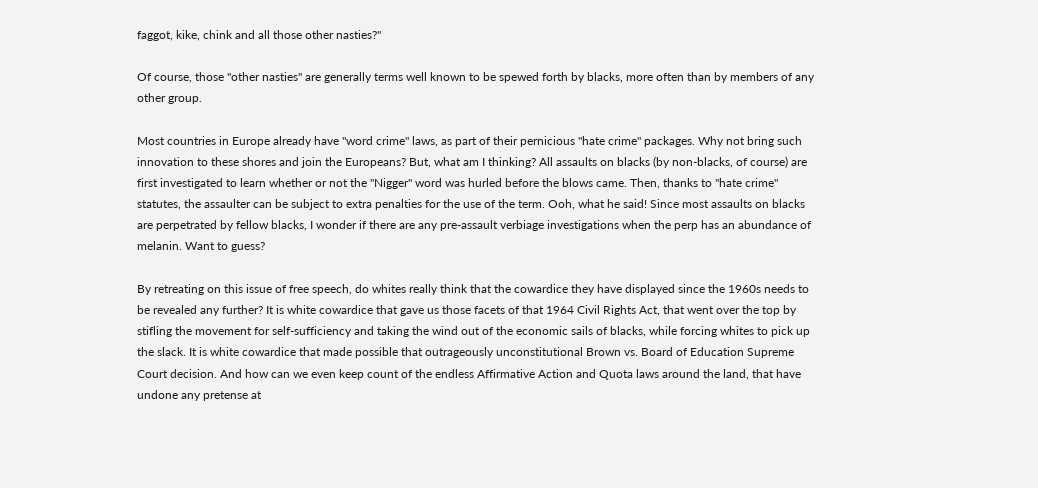faggot, kike, chink and all those other nasties?"

Of course, those "other nasties" are generally terms well known to be spewed forth by blacks, more often than by members of any other group.

Most countries in Europe already have "word crime" laws, as part of their pernicious "hate crime" packages. Why not bring such innovation to these shores and join the Europeans? But, what am I thinking? All assaults on blacks (by non-blacks, of course) are first investigated to learn whether or not the "Nigger" word was hurled before the blows came. Then, thanks to "hate crime" statutes, the assaulter can be subject to extra penalties for the use of the term. Ooh, what he said! Since most assaults on blacks are perpetrated by fellow blacks, I wonder if there are any pre-assault verbiage investigations when the perp has an abundance of melanin. Want to guess?

By retreating on this issue of free speech, do whites really think that the cowardice they have displayed since the 1960s needs to be revealed any further? It is white cowardice that gave us those facets of that 1964 Civil Rights Act, that went over the top by stifling the movement for self-sufficiency and taking the wind out of the economic sails of blacks, while forcing whites to pick up the slack. It is white cowardice that made possible that outrageously unconstitutional Brown vs. Board of Education Supreme Court decision. And how can we even keep count of the endless Affirmative Action and Quota laws around the land, that have undone any pretense at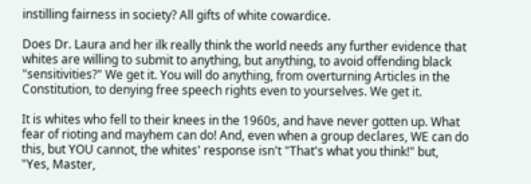instilling fairness in society? All gifts of white cowardice.

Does Dr. Laura and her ilk really think the world needs any further evidence that whites are willing to submit to anything, but anything, to avoid offending black "sensitivities?" We get it. You will do anything, from overturning Articles in the Constitution, to denying free speech rights even to yourselves. We get it.

It is whites who fell to their knees in the 1960s, and have never gotten up. What fear of rioting and mayhem can do! And, even when a group declares, WE can do this, but YOU cannot, the whites' response isn't "That's what you think!" but, "Yes, Master,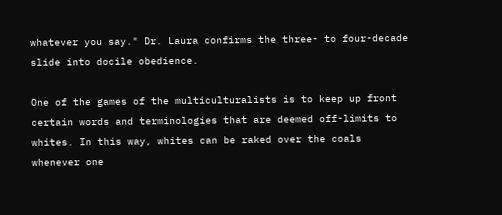whatever you say." Dr. Laura confirms the three- to four-decade slide into docile obedience.

One of the games of the multiculturalists is to keep up front certain words and terminologies that are deemed off-limits to whites. In this way, whites can be raked over the coals whenever one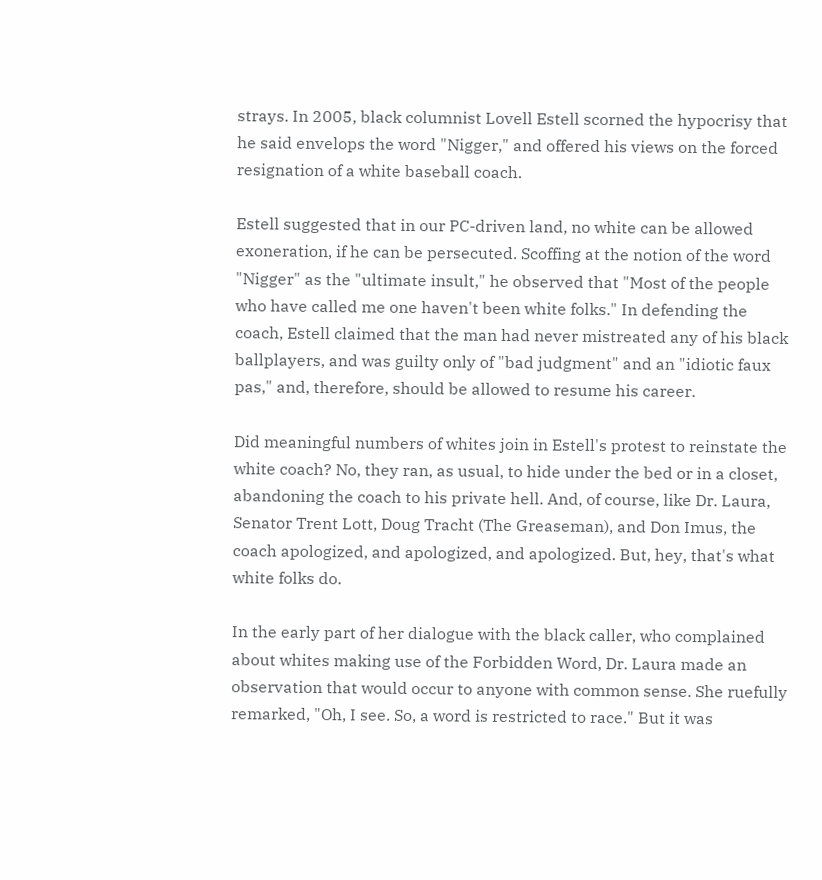strays. In 2005, black columnist Lovell Estell scorned the hypocrisy that he said envelops the word "Nigger," and offered his views on the forced resignation of a white baseball coach.

Estell suggested that in our PC-driven land, no white can be allowed exoneration, if he can be persecuted. Scoffing at the notion of the word "Nigger" as the "ultimate insult," he observed that "Most of the people who have called me one haven't been white folks." In defending the coach, Estell claimed that the man had never mistreated any of his black ballplayers, and was guilty only of "bad judgment" and an "idiotic faux pas," and, therefore, should be allowed to resume his career.

Did meaningful numbers of whites join in Estell's protest to reinstate the white coach? No, they ran, as usual, to hide under the bed or in a closet, abandoning the coach to his private hell. And, of course, like Dr. Laura, Senator Trent Lott, Doug Tracht (The Greaseman), and Don Imus, the coach apologized, and apologized, and apologized. But, hey, that's what white folks do.

In the early part of her dialogue with the black caller, who complained about whites making use of the Forbidden Word, Dr. Laura made an observation that would occur to anyone with common sense. She ruefully remarked, "Oh, I see. So, a word is restricted to race." But it was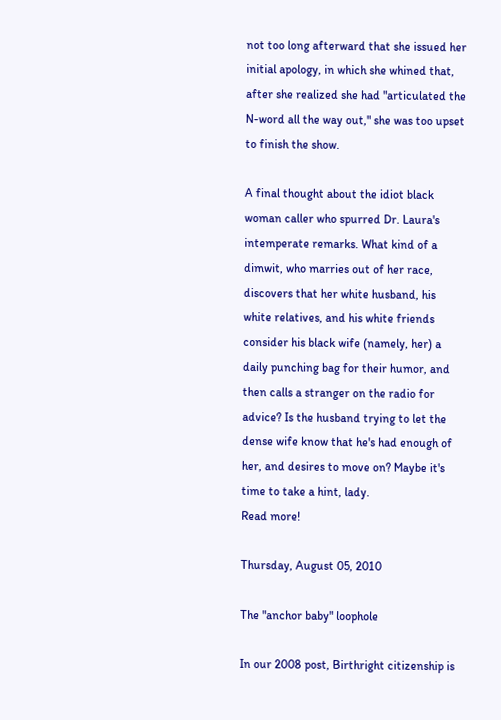not too long afterward that she issued her initial apology, in which she whined that, after she realized she had "articulated the N-word all the way out," she was too upset to finish the show.

A final thought about the idiot black woman caller who spurred Dr. Laura's intemperate remarks. What kind of a dimwit, who marries out of her race, discovers that her white husband, his white relatives, and his white friends consider his black wife (namely, her) a daily punching bag for their humor, and then calls a stranger on the radio for advice? Is the husband trying to let the dense wife know that he's had enough of her, and desires to move on? Maybe it's time to take a hint, lady.
Read more!

Thursday, August 05, 2010

The "anchor baby" loophole

In our 2008 post, Birthright citizenship is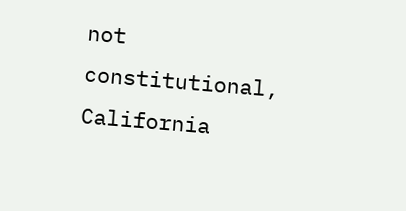not constitutional, California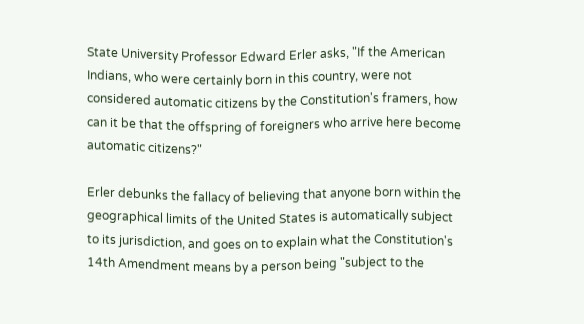State University Professor Edward Erler asks, "If the American Indians, who were certainly born in this country, were not considered automatic citizens by the Constitution's framers, how can it be that the offspring of foreigners who arrive here become automatic citizens?"

Erler debunks the fallacy of believing that anyone born within the geographical limits of the United States is automatically subject to its jurisdiction, and goes on to explain what the Constitution's 14th Amendment means by a person being "subject to the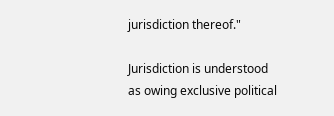jurisdiction thereof."

Jurisdiction is understood as owing exclusive political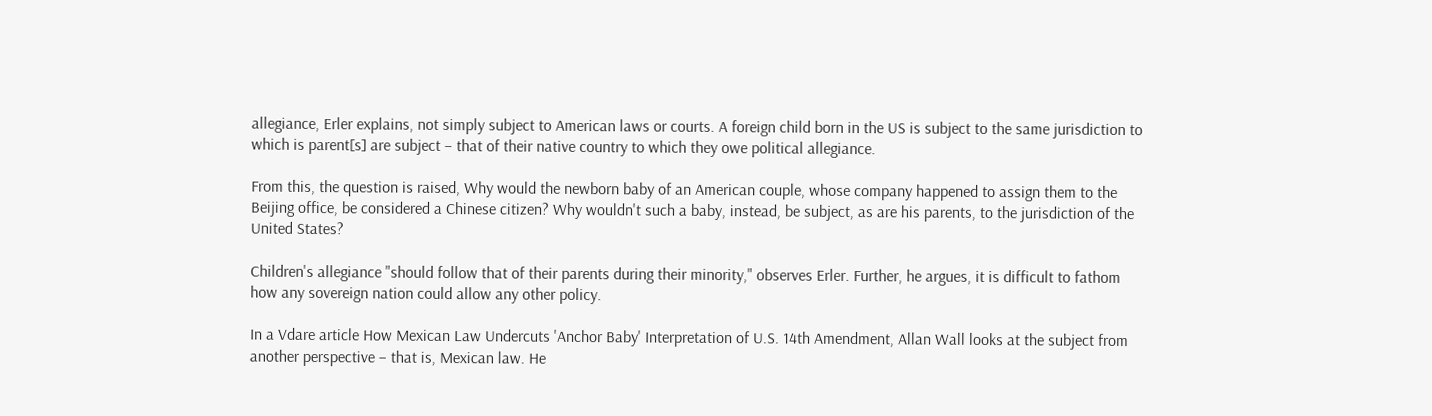allegiance, Erler explains, not simply subject to American laws or courts. A foreign child born in the US is subject to the same jurisdiction to which is parent[s] are subject – that of their native country to which they owe political allegiance.

From this, the question is raised, Why would the newborn baby of an American couple, whose company happened to assign them to the Beijing office, be considered a Chinese citizen? Why wouldn't such a baby, instead, be subject, as are his parents, to the jurisdiction of the United States?

Children's allegiance "should follow that of their parents during their minority," observes Erler. Further, he argues, it is difficult to fathom how any sovereign nation could allow any other policy.

In a Vdare article How Mexican Law Undercuts 'Anchor Baby' Interpretation of U.S. 14th Amendment, Allan Wall looks at the subject from another perspective – that is, Mexican law. He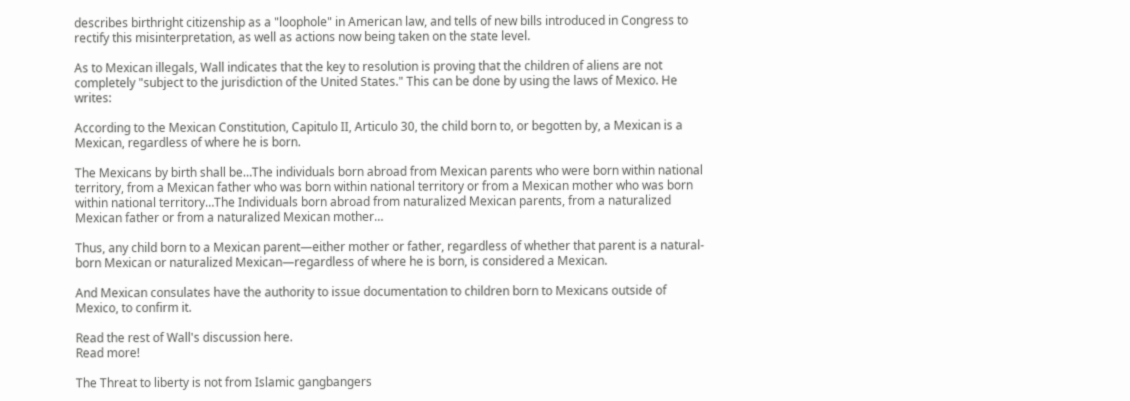describes birthright citizenship as a "loophole" in American law, and tells of new bills introduced in Congress to rectify this misinterpretation, as well as actions now being taken on the state level.

As to Mexican illegals, Wall indicates that the key to resolution is proving that the children of aliens are not completely "subject to the jurisdiction of the United States." This can be done by using the laws of Mexico. He writes:

According to the Mexican Constitution, Capitulo II, Articulo 30, the child born to, or begotten by, a Mexican is a Mexican, regardless of where he is born.

The Mexicans by birth shall be…The individuals born abroad from Mexican parents who were born within national territory, from a Mexican father who was born within national territory or from a Mexican mother who was born within national territory…The Individuals born abroad from naturalized Mexican parents, from a naturalized Mexican father or from a naturalized Mexican mother…

Thus, any child born to a Mexican parent—either mother or father, regardless of whether that parent is a natural-born Mexican or naturalized Mexican—regardless of where he is born, is considered a Mexican.

And Mexican consulates have the authority to issue documentation to children born to Mexicans outside of Mexico, to confirm it.

Read the rest of Wall's discussion here.
Read more!

The Threat to liberty is not from Islamic gangbangers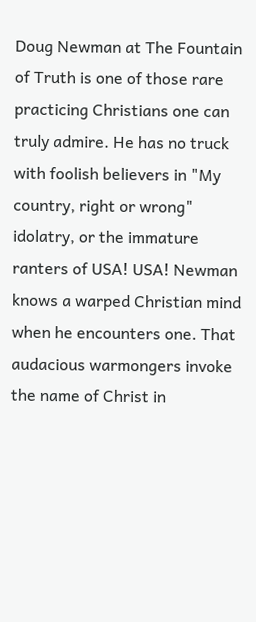Doug Newman at The Fountain of Truth is one of those rare practicing Christians one can truly admire. He has no truck with foolish believers in "My country, right or wrong" idolatry, or the immature ranters of USA! USA! Newman knows a warped Christian mind when he encounters one. That audacious warmongers invoke the name of Christ in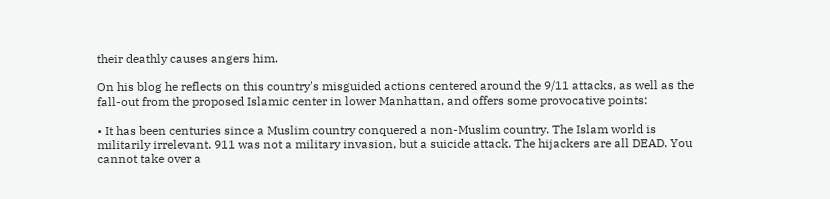their deathly causes angers him.

On his blog he reflects on this country's misguided actions centered around the 9/11 attacks, as well as the fall-out from the proposed Islamic center in lower Manhattan, and offers some provocative points:

• It has been centuries since a Muslim country conquered a non-Muslim country. The Islam world is militarily irrelevant. 911 was not a military invasion, but a suicide attack. The hijackers are all DEAD. You cannot take over a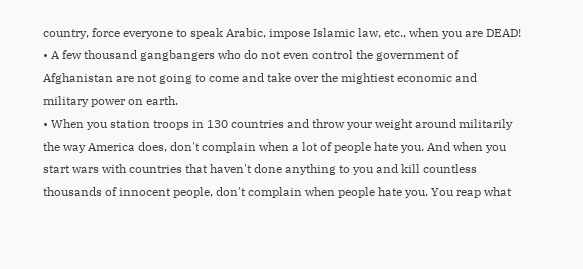country, force everyone to speak Arabic, impose Islamic law, etc., when you are DEAD!
• A few thousand gangbangers who do not even control the government of Afghanistan are not going to come and take over the mightiest economic and military power on earth.
• When you station troops in 130 countries and throw your weight around militarily the way America does, don't complain when a lot of people hate you. And when you start wars with countries that haven't done anything to you and kill countless thousands of innocent people, don't complain when people hate you. You reap what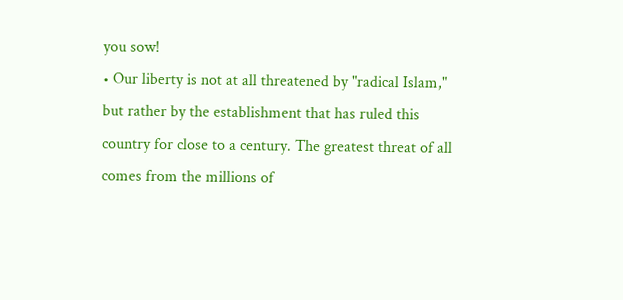you sow!
• Our liberty is not at all threatened by "radical Islam," but rather by the establishment that has ruled this country for close to a century. The greatest threat of all comes from the millions of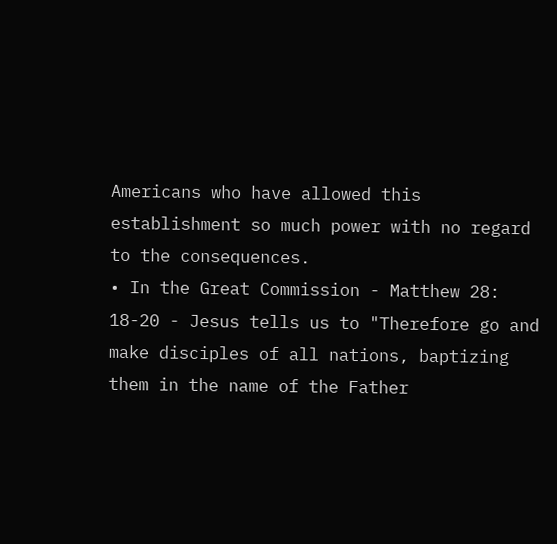Americans who have allowed this establishment so much power with no regard to the consequences.
• In the Great Commission - Matthew 28: 18-20 - Jesus tells us to "Therefore go and make disciples of all nations, baptizing them in the name of the Father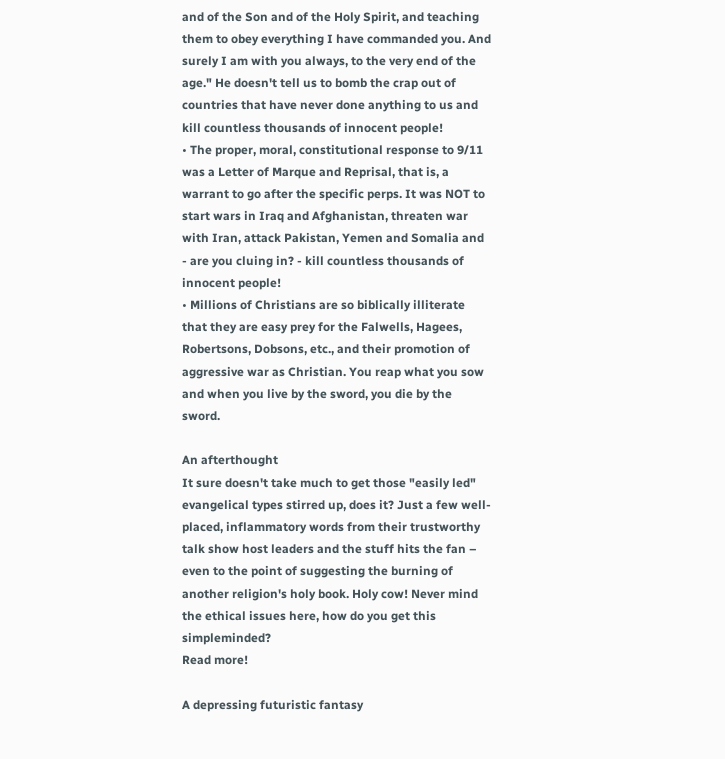and of the Son and of the Holy Spirit, and teaching them to obey everything I have commanded you. And surely I am with you always, to the very end of the age." He doesn't tell us to bomb the crap out of countries that have never done anything to us and kill countless thousands of innocent people!
• The proper, moral, constitutional response to 9/11 was a Letter of Marque and Reprisal, that is, a warrant to go after the specific perps. It was NOT to start wars in Iraq and Afghanistan, threaten war with Iran, attack Pakistan, Yemen and Somalia and - are you cluing in? - kill countless thousands of innocent people!
• Millions of Christians are so biblically illiterate that they are easy prey for the Falwells, Hagees, Robertsons, Dobsons, etc., and their promotion of aggressive war as Christian. You reap what you sow and when you live by the sword, you die by the sword.

An afterthought
It sure doesn't take much to get those "easily led" evangelical types stirred up, does it? Just a few well-placed, inflammatory words from their trustworthy talk show host leaders and the stuff hits the fan – even to the point of suggesting the burning of another religion's holy book. Holy cow! Never mind the ethical issues here, how do you get this simpleminded?
Read more!

A depressing futuristic fantasy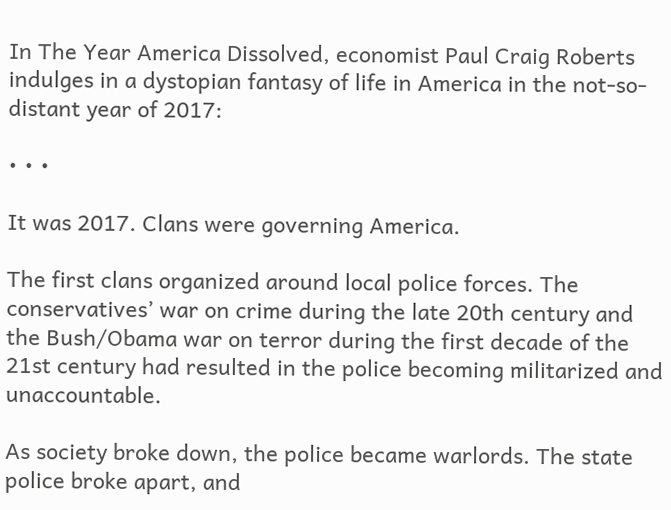In The Year America Dissolved, economist Paul Craig Roberts indulges in a dystopian fantasy of life in America in the not-so-distant year of 2017:

• • •

It was 2017. Clans were governing America.

The first clans organized around local police forces. The conservatives’ war on crime during the late 20th century and the Bush/Obama war on terror during the first decade of the 21st century had resulted in the police becoming militarized and unaccountable.

As society broke down, the police became warlords. The state police broke apart, and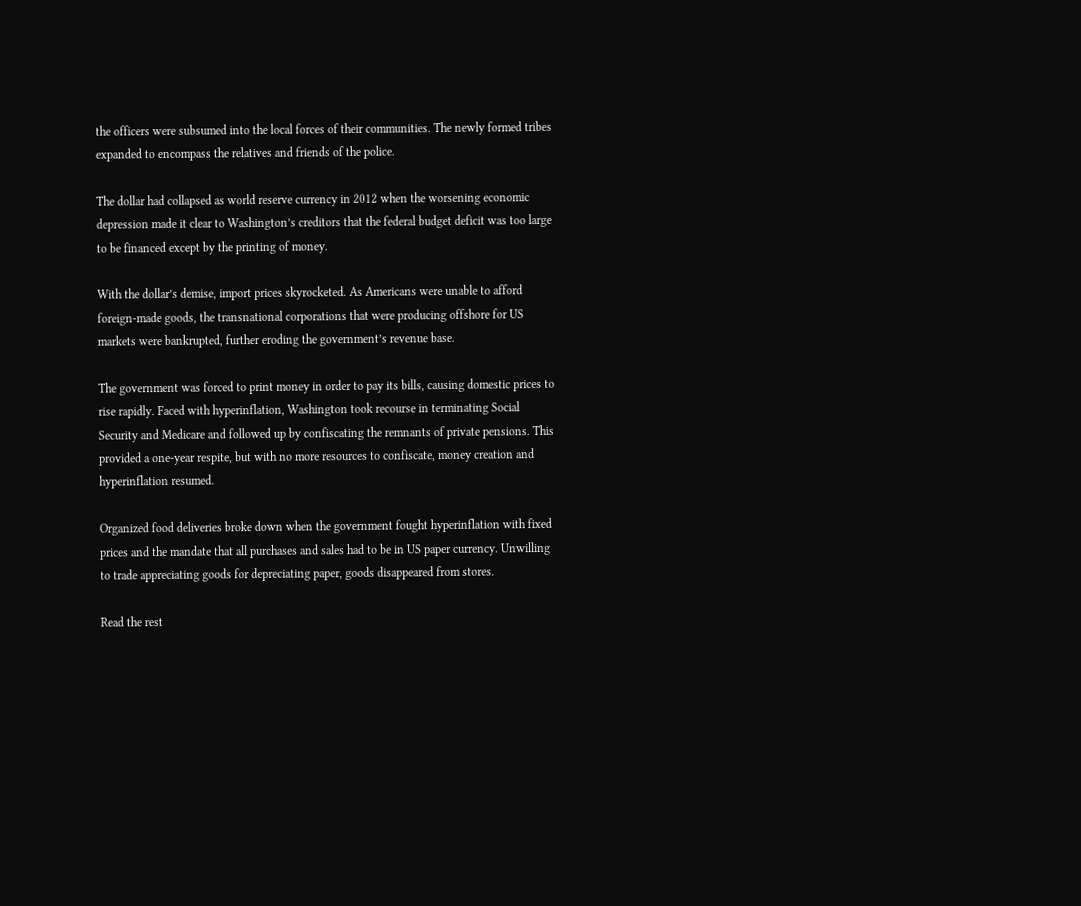the officers were subsumed into the local forces of their communities. The newly formed tribes expanded to encompass the relatives and friends of the police.

The dollar had collapsed as world reserve currency in 2012 when the worsening economic depression made it clear to Washington’s creditors that the federal budget deficit was too large to be financed except by the printing of money.

With the dollar’s demise, import prices skyrocketed. As Americans were unable to afford foreign-made goods, the transnational corporations that were producing offshore for US markets were bankrupted, further eroding the government’s revenue base.

The government was forced to print money in order to pay its bills, causing domestic prices to rise rapidly. Faced with hyperinflation, Washington took recourse in terminating Social Security and Medicare and followed up by confiscating the remnants of private pensions. This provided a one-year respite, but with no more resources to confiscate, money creation and hyperinflation resumed.

Organized food deliveries broke down when the government fought hyperinflation with fixed prices and the mandate that all purchases and sales had to be in US paper currency. Unwilling to trade appreciating goods for depreciating paper, goods disappeared from stores.

Read the rest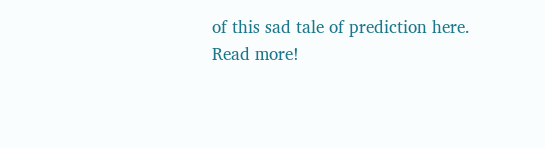of this sad tale of prediction here.
Read more!